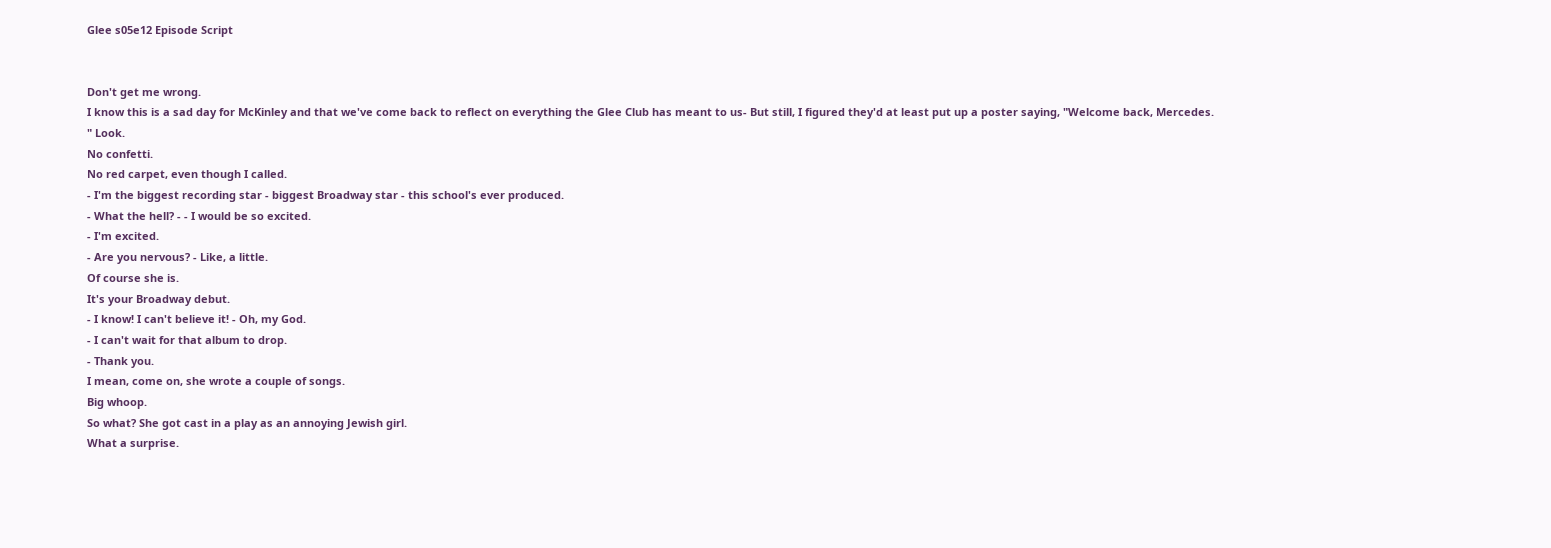Glee s05e12 Episode Script


Don't get me wrong.
I know this is a sad day for McKinley and that we've come back to reflect on everything the Glee Club has meant to us- But still, I figured they'd at least put up a poster saying, "Welcome back, Mercedes.
" Look.
No confetti.
No red carpet, even though I called.
- I'm the biggest recording star - biggest Broadway star - this school's ever produced.
- What the hell? - - I would be so excited.
- I'm excited.
- Are you nervous? - Like, a little.
Of course she is.
It's your Broadway debut.
- I know! I can't believe it! - Oh, my God.
- I can't wait for that album to drop.
- Thank you.
I mean, come on, she wrote a couple of songs.
Big whoop.
So what? She got cast in a play as an annoying Jewish girl.
What a surprise.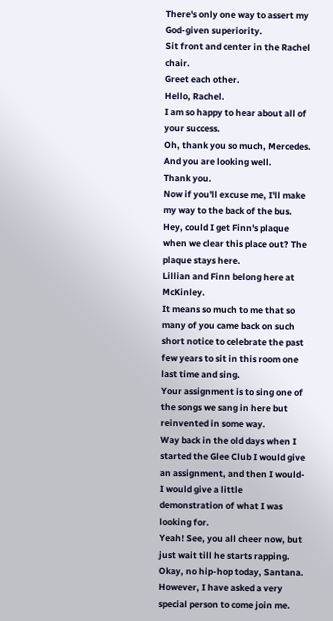There's only one way to assert my God-given superiority.
Sit front and center in the Rachel chair.
Greet each other.
Hello, Rachel.
I am so happy to hear about all of your success.
Oh, thank you so much, Mercedes.
And you are looking well.
Thank you.
Now if you'll excuse me, I'll make my way to the back of the bus.
Hey, could I get Finn's plaque when we clear this place out? The plaque stays here.
Lillian and Finn belong here at McKinley.
It means so much to me that so many of you came back on such short notice to celebrate the past few years to sit in this room one last time and sing.
Your assignment is to sing one of the songs we sang in here but reinvented in some way.
Way back in the old days when I started the Glee Club I would give an assignment, and then I would- I would give a little demonstration of what I was looking for.
Yeah! See, you all cheer now, but just wait till he starts rapping.
Okay, no hip-hop today, Santana.
However, I have asked a very special person to come join me.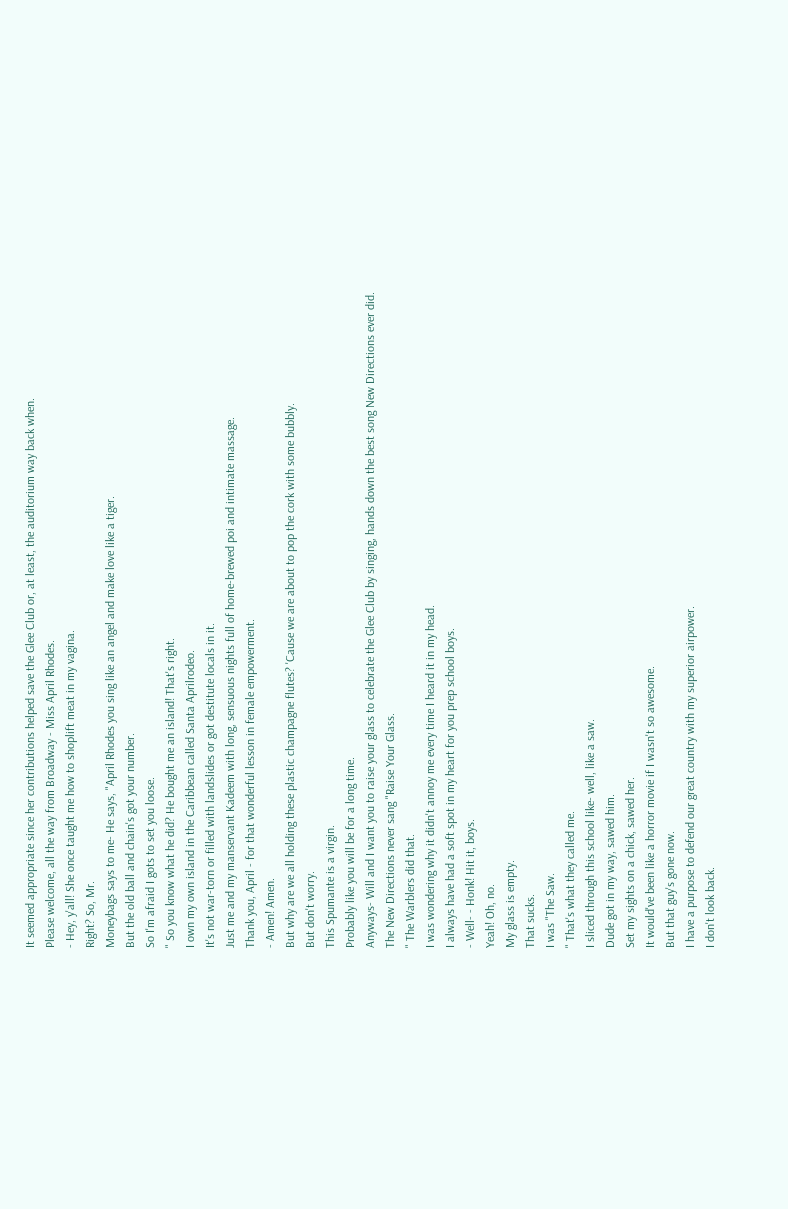It seemed appropriate since her contributions helped save the Glee Club or, at least, the auditorium way back when.
Please welcome, all the way from Broadway - Miss April Rhodes.
- Hey, y'all! She once taught me how to shoplift meat in my vagina.
Right? So, Mr.
Moneybags says to me- He says, "April Rhodes you sing like an angel and make love like a tiger.
But the old ball and chain's got your number.
So I'm afraid I gots to set you loose.
" So you know what he did? He bought me an island! That's right.
I own my own island in the Caribbean called Santa Aprilrodeo.
It's not war-torn or filled with landslides or got destitute locals in it.
Just me and my manservant Kadeem with long, sensuous nights full of home-brewed poi and intimate massage.
Thank you, April - for that wonderful lesson in female empowerment.
- Amen! Amen.
But why are we all holding these plastic champagne flutes? 'Cause we are about to pop the cork with some bubbly.
But don't worry.
This Spumante is a virgin.
Probably like you will be for a long time.
Anyways- Will and I want you to raise your glass to celebrate the Glee Club by singing, hands down the best song New Directions ever did.
The New Directions never sang "Raise Your Glass.
" The Warblers did that.
I was wondering why it didn't annoy me every time I heard it in my head.
I always have had a soft spot in my heart for you prep school boys.
- Well- - Honk! Hit it, boys.
Yeah! Oh, no.
My glass is empty.
That sucks.
I was "The Saw.
" That's what they called me.
I sliced through this school like- well, like a saw.
Dude got in my way, sawed him.
Set my sights on a chick, sawed her.
It would've been like a horror movie if I wasn't so awesome.
But that guy's gone now.
I have a purpose to defend our great country with my superior airpower.
I don't look back.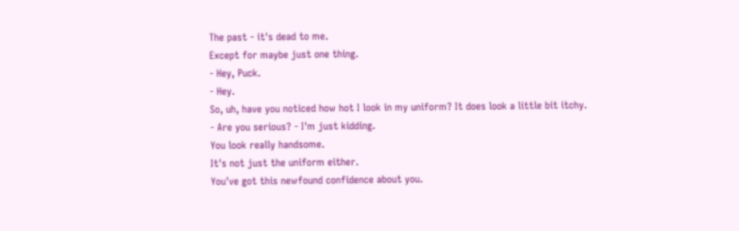The past - it's dead to me.
Except for maybe just one thing.
- Hey, Puck.
- Hey.
So, uh, have you noticed how hot I look in my uniform? It does look a little bit itchy.
- Are you serious? - I'm just kidding.
You look really handsome.
It's not just the uniform either.
You've got this newfound confidence about you.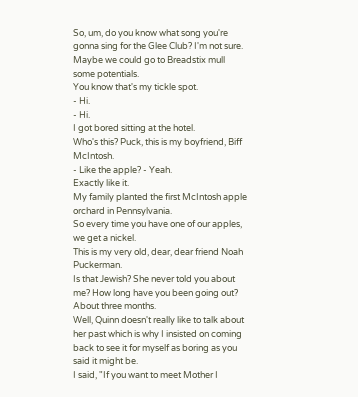So, um, do you know what song you're gonna sing for the Glee Club? I'm not sure.
Maybe we could go to Breadstix mull some potentials.
You know that's my tickle spot.
- Hi.
- Hi.
I got bored sitting at the hotel.
Who's this? Puck, this is my boyfriend, Biff McIntosh.
- Like the apple? - Yeah.
Exactly like it.
My family planted the first McIntosh apple orchard in Pennsylvania.
So every time you have one of our apples, we get a nickel.
This is my very old, dear, dear friend Noah Puckerman.
Is that Jewish? She never told you about me? How long have you been going out? About three months.
Well, Quinn doesn't really like to talk about her past which is why I insisted on coming back to see it for myself as boring as you said it might be.
I said, "If you want to meet Mother I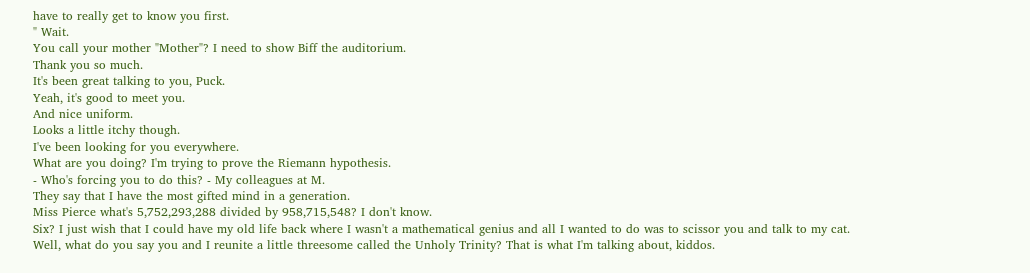have to really get to know you first.
" Wait.
You call your mother "Mother"? I need to show Biff the auditorium.
Thank you so much.
It's been great talking to you, Puck.
Yeah, it's good to meet you.
And nice uniform.
Looks a little itchy though.
I've been looking for you everywhere.
What are you doing? I'm trying to prove the Riemann hypothesis.
- Who's forcing you to do this? - My colleagues at M.
They say that I have the most gifted mind in a generation.
Miss Pierce what's 5,752,293,288 divided by 958,715,548? I don't know.
Six? I just wish that I could have my old life back where I wasn't a mathematical genius and all I wanted to do was to scissor you and talk to my cat.
Well, what do you say you and I reunite a little threesome called the Unholy Trinity? That is what I'm talking about, kiddos.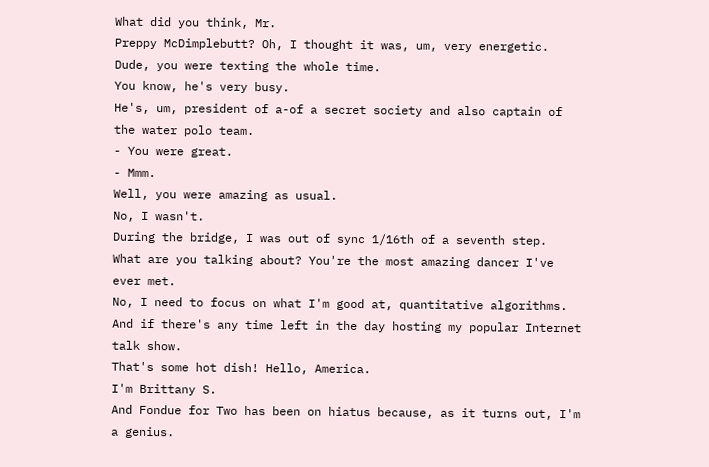What did you think, Mr.
Preppy McDimplebutt? Oh, I thought it was, um, very energetic.
Dude, you were texting the whole time.
You know, he's very busy.
He's, um, president of a-of a secret society and also captain of the water polo team.
- You were great.
- Mmm.
Well, you were amazing as usual.
No, I wasn't.
During the bridge, I was out of sync 1/16th of a seventh step.
What are you talking about? You're the most amazing dancer I've ever met.
No, I need to focus on what I'm good at, quantitative algorithms.
And if there's any time left in the day hosting my popular Internet talk show.
That's some hot dish! Hello, America.
I'm Brittany S.
And Fondue for Two has been on hiatus because, as it turns out, I'm a genius.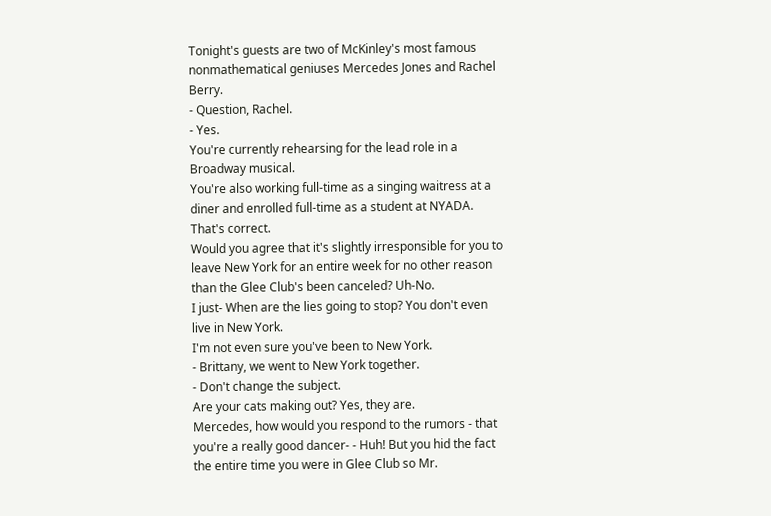Tonight's guests are two of McKinley's most famous nonmathematical geniuses Mercedes Jones and Rachel Berry.
- Question, Rachel.
- Yes.
You're currently rehearsing for the lead role in a Broadway musical.
You're also working full-time as a singing waitress at a diner and enrolled full-time as a student at NYADA.
That's correct.
Would you agree that it's slightly irresponsible for you to leave New York for an entire week for no other reason than the Glee Club's been canceled? Uh-No.
I just- When are the lies going to stop? You don't even live in New York.
I'm not even sure you've been to New York.
- Brittany, we went to New York together.
- Don't change the subject.
Are your cats making out? Yes, they are.
Mercedes, how would you respond to the rumors - that you're a really good dancer- - Huh! But you hid the fact the entire time you were in Glee Club so Mr.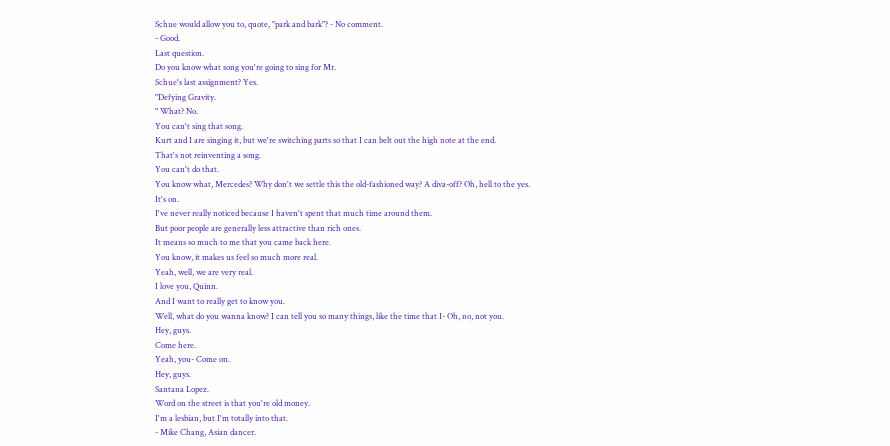Schue would allow you to, quote, "park and bark"? - No comment.
- Good.
Last question.
Do you know what song you're going to sing for Mr.
Schue's last assignment? Yes.
"Defying Gravity.
" What? No.
You can't sing that song.
Kurt and I are singing it, but we're switching parts so that I can belt out the high note at the end.
That's not reinventing a song.
You can't do that.
You know what, Mercedes? Why don't we settle this the old-fashioned way? A diva-off? Oh, hell to the yes.
It's on.
I've never really noticed because I haven't spent that much time around them.
But poor people are generally less attractive than rich ones.
It means so much to me that you came back here.
You know, it makes us feel so much more real.
Yeah, well, we are very real.
I love you, Quinn.
And I want to really get to know you.
Well, what do you wanna know? I can tell you so many things, like the time that I- Oh, no, not you.
Hey, guys.
Come here.
Yeah, you- Come on.
Hey, guys.
Santana Lopez.
Word on the street is that you're old money.
I'm a lesbian, but I'm totally into that.
- Mike Chang, Asian dancer.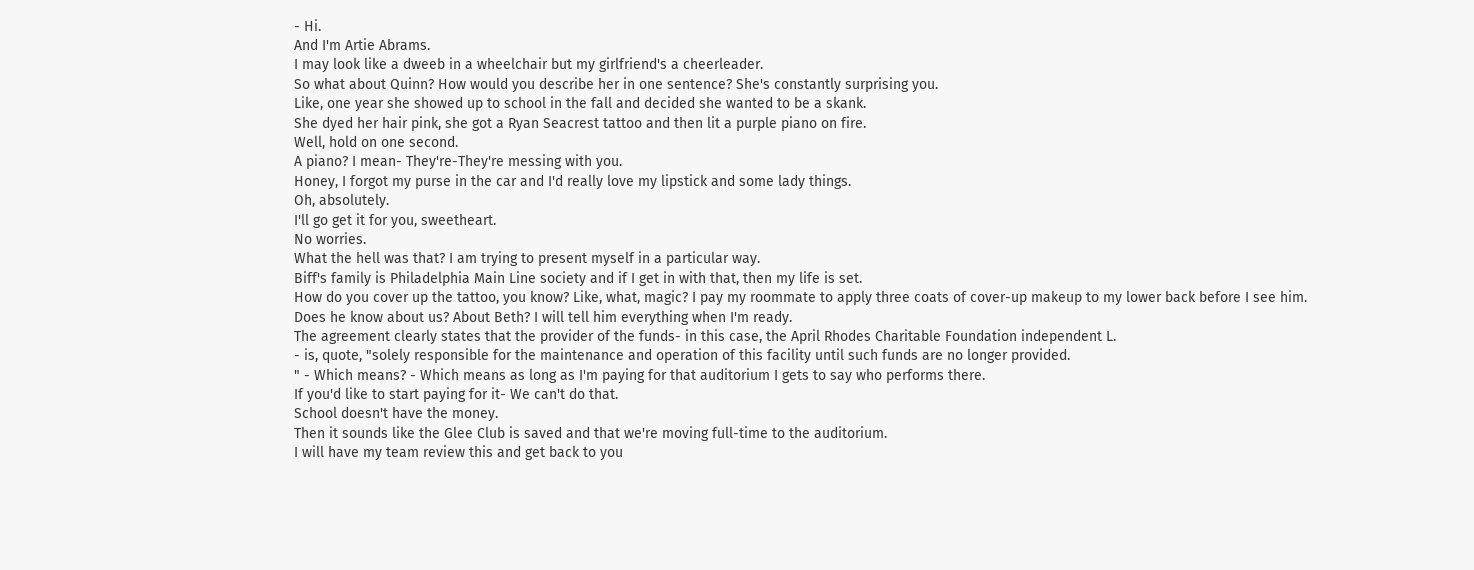- Hi.
And I'm Artie Abrams.
I may look like a dweeb in a wheelchair but my girlfriend's a cheerleader.
So what about Quinn? How would you describe her in one sentence? She's constantly surprising you.
Like, one year she showed up to school in the fall and decided she wanted to be a skank.
She dyed her hair pink, she got a Ryan Seacrest tattoo and then lit a purple piano on fire.
Well, hold on one second.
A piano? I mean- They're-They're messing with you.
Honey, I forgot my purse in the car and I'd really love my lipstick and some lady things.
Oh, absolutely.
I'll go get it for you, sweetheart.
No worries.
What the hell was that? I am trying to present myself in a particular way.
Biff's family is Philadelphia Main Line society and if I get in with that, then my life is set.
How do you cover up the tattoo, you know? Like, what, magic? I pay my roommate to apply three coats of cover-up makeup to my lower back before I see him.
Does he know about us? About Beth? I will tell him everything when I'm ready.
The agreement clearly states that the provider of the funds- in this case, the April Rhodes Charitable Foundation independent L.
- is, quote, "solely responsible for the maintenance and operation of this facility until such funds are no longer provided.
" - Which means? - Which means as long as I'm paying for that auditorium I gets to say who performs there.
If you'd like to start paying for it- We can't do that.
School doesn't have the money.
Then it sounds like the Glee Club is saved and that we're moving full-time to the auditorium.
I will have my team review this and get back to you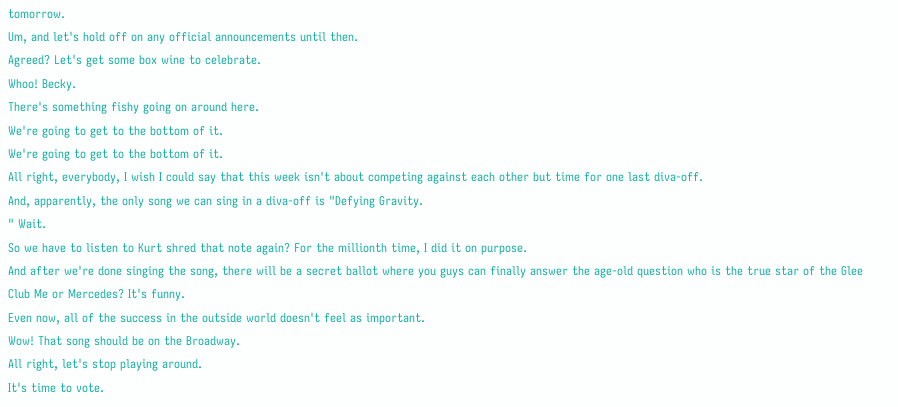tomorrow.
Um, and let's hold off on any official announcements until then.
Agreed? Let's get some box wine to celebrate.
Whoo! Becky.
There's something fishy going on around here.
We're going to get to the bottom of it.
We're going to get to the bottom of it.
All right, everybody, I wish I could say that this week isn't about competing against each other but time for one last diva-off.
And, apparently, the only song we can sing in a diva-off is "Defying Gravity.
" Wait.
So we have to listen to Kurt shred that note again? For the millionth time, I did it on purpose.
And after we're done singing the song, there will be a secret ballot where you guys can finally answer the age-old question who is the true star of the Glee Club Me or Mercedes? It's funny.
Even now, all of the success in the outside world doesn't feel as important.
Wow! That song should be on the Broadway.
All right, let's stop playing around.
It's time to vote.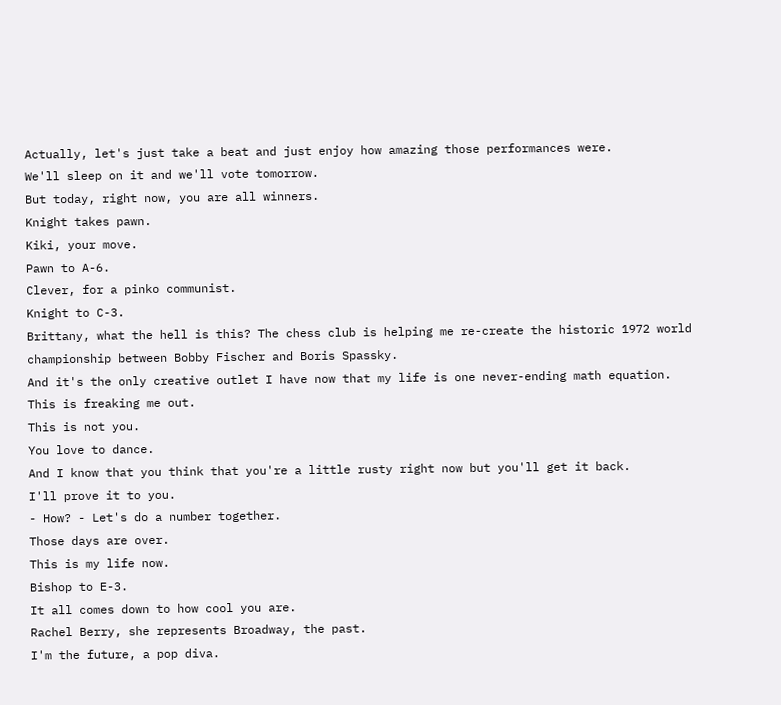Actually, let's just take a beat and just enjoy how amazing those performances were.
We'll sleep on it and we'll vote tomorrow.
But today, right now, you are all winners.
Knight takes pawn.
Kiki, your move.
Pawn to A-6.
Clever, for a pinko communist.
Knight to C-3.
Brittany, what the hell is this? The chess club is helping me re-create the historic 1972 world championship between Bobby Fischer and Boris Spassky.
And it's the only creative outlet I have now that my life is one never-ending math equation.
This is freaking me out.
This is not you.
You love to dance.
And I know that you think that you're a little rusty right now but you'll get it back.
I'll prove it to you.
- How? - Let's do a number together.
Those days are over.
This is my life now.
Bishop to E-3.
It all comes down to how cool you are.
Rachel Berry, she represents Broadway, the past.
I'm the future, a pop diva.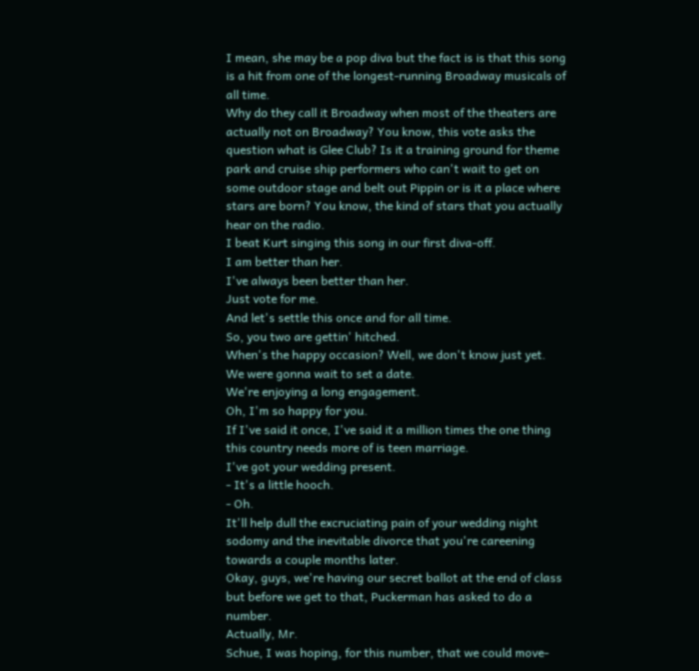I mean, she may be a pop diva but the fact is is that this song is a hit from one of the longest-running Broadway musicals of all time.
Why do they call it Broadway when most of the theaters are actually not on Broadway? You know, this vote asks the question what is Glee Club? Is it a training ground for theme park and cruise ship performers who can't wait to get on some outdoor stage and belt out Pippin or is it a place where stars are born? You know, the kind of stars that you actually hear on the radio.
I beat Kurt singing this song in our first diva-off.
I am better than her.
I've always been better than her.
Just vote for me.
And let's settle this once and for all time.
So, you two are gettin' hitched.
When's the happy occasion? Well, we don't know just yet.
We were gonna wait to set a date.
We're enjoying a long engagement.
Oh, I'm so happy for you.
If I've said it once, I've said it a million times the one thing this country needs more of is teen marriage.
I've got your wedding present.
- It's a little hooch.
- Oh.
It'll help dull the excruciating pain of your wedding night sodomy and the inevitable divorce that you're careening towards a couple months later.
Okay, guys, we're having our secret ballot at the end of class but before we get to that, Puckerman has asked to do a number.
Actually, Mr.
Schue, I was hoping, for this number, that we could move-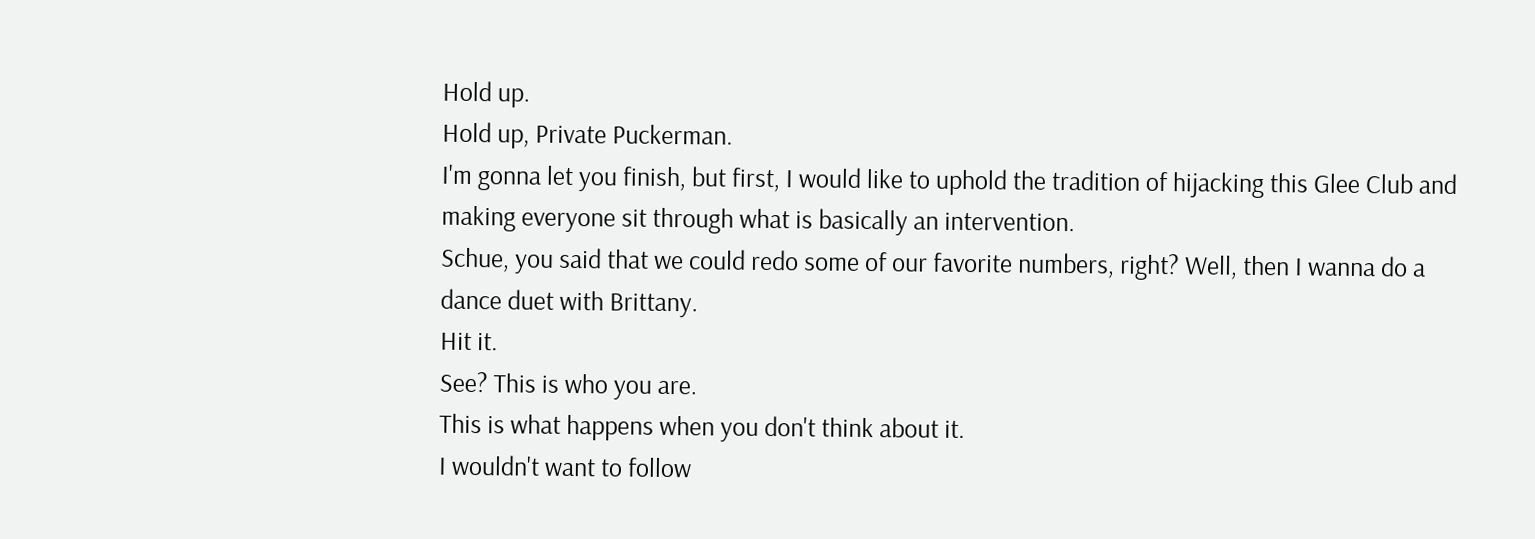Hold up.
Hold up, Private Puckerman.
I'm gonna let you finish, but first, I would like to uphold the tradition of hijacking this Glee Club and making everyone sit through what is basically an intervention.
Schue, you said that we could redo some of our favorite numbers, right? Well, then I wanna do a dance duet with Brittany.
Hit it.
See? This is who you are.
This is what happens when you don't think about it.
I wouldn't want to follow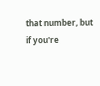that number, but if you're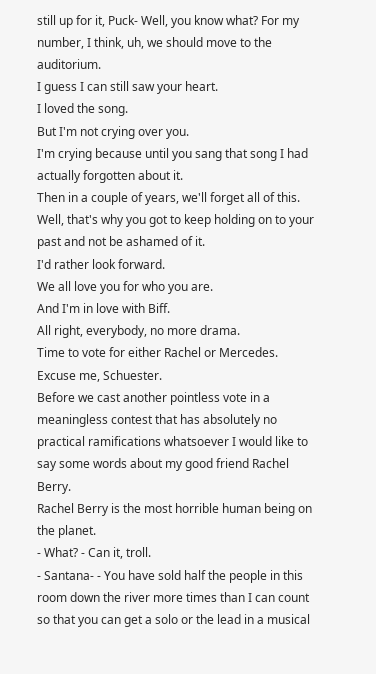still up for it, Puck- Well, you know what? For my number, I think, uh, we should move to the auditorium.
I guess I can still saw your heart.
I loved the song.
But I'm not crying over you.
I'm crying because until you sang that song I had actually forgotten about it.
Then in a couple of years, we'll forget all of this.
Well, that's why you got to keep holding on to your past and not be ashamed of it.
I'd rather look forward.
We all love you for who you are.
And I'm in love with Biff.
All right, everybody, no more drama.
Time to vote for either Rachel or Mercedes.
Excuse me, Schuester.
Before we cast another pointless vote in a meaningless contest that has absolutely no practical ramifications whatsoever I would like to say some words about my good friend Rachel Berry.
Rachel Berry is the most horrible human being on the planet.
- What? - Can it, troll.
- Santana- - You have sold half the people in this room down the river more times than I can count so that you can get a solo or the lead in a musical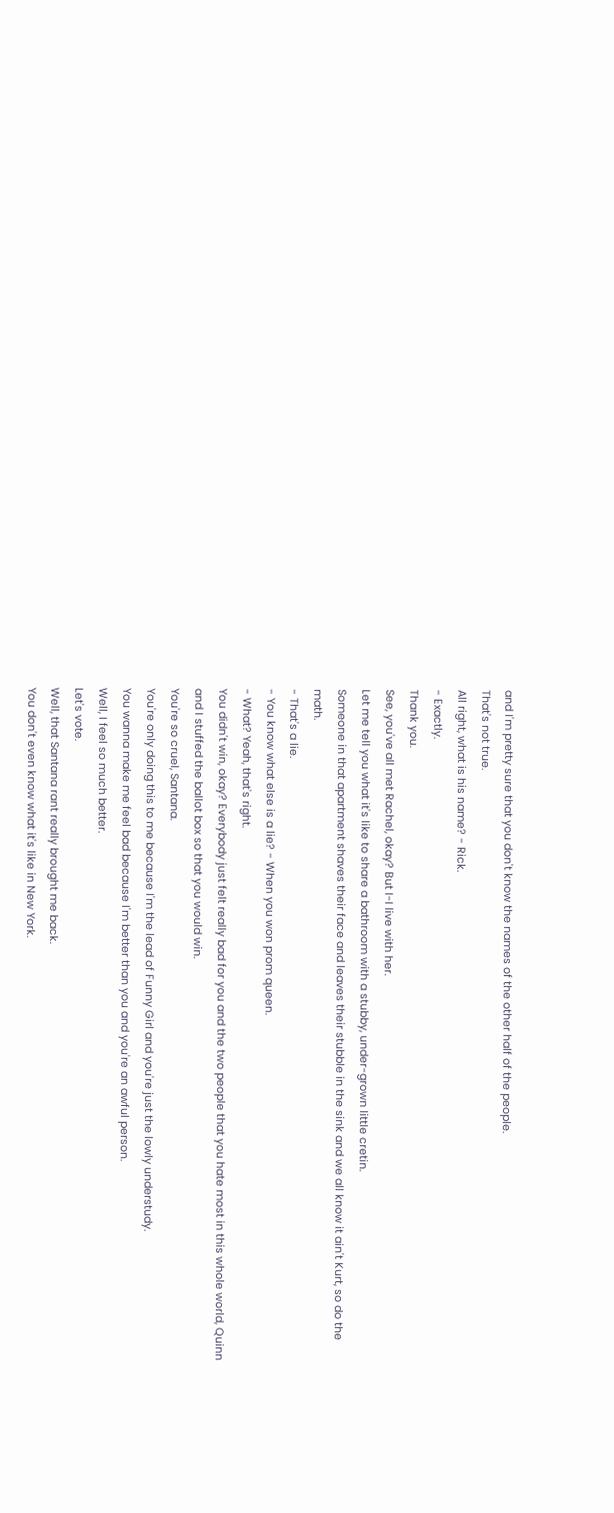and I'm pretty sure that you don't know the names of the other half of the people.
That's not true.
All right, what is his name? - Rick.
- Exactly.
Thank you.
See, you've all met Rachel, okay? But I-I live with her.
Let me tell you what it's like to share a bathroom with a stubby, under-grown little cretin.
Someone in that apartment shaves their face and leaves their stubble in the sink and we all know it ain't Kurt, so do the math.
- That's a lie.
- You know what else is a lie? - When you won prom queen.
- What? Yeah, that's right.
You didn't win, okay? Everybody just felt really bad for you and the two people that you hate most in this whole world, Quinn and I stuffed the ballot box so that you would win.
You're so cruel, Santana.
You're only doing this to me because I'm the lead of Funny Girl and you're just the lowly understudy.
You wanna make me feel bad because I'm better than you and you're an awful person.
Well, I feel so much better.
Let's vote.
Well, that Santana rant really brought me back.
You don't even know what it's like in New York.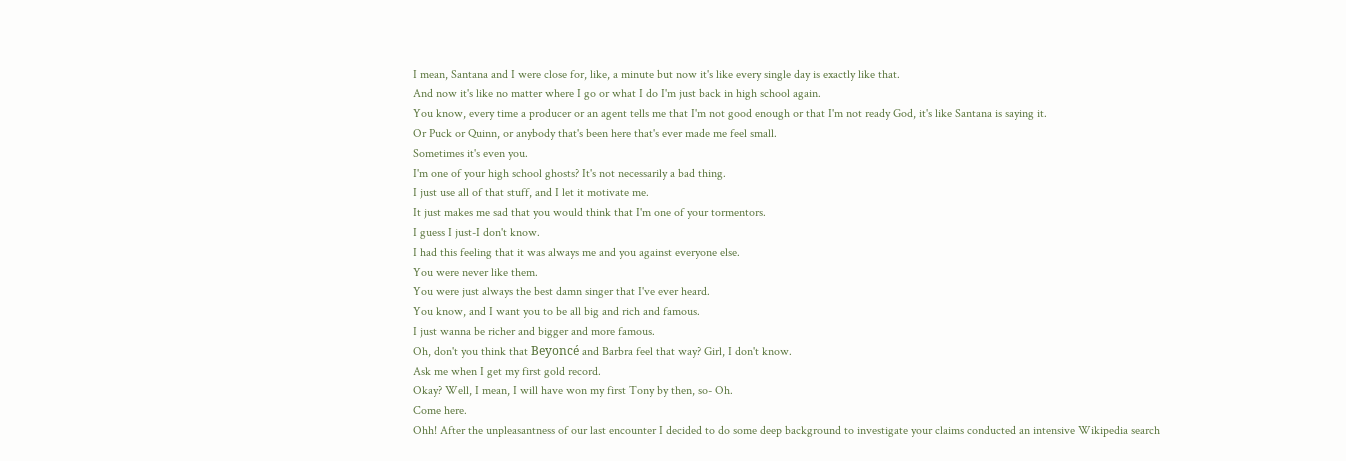I mean, Santana and I were close for, like, a minute but now it's like every single day is exactly like that.
And now it's like no matter where I go or what I do I'm just back in high school again.
You know, every time a producer or an agent tells me that I'm not good enough or that I'm not ready God, it's like Santana is saying it.
Or Puck or Quinn, or anybody that's been here that's ever made me feel small.
Sometimes it's even you.
I'm one of your high school ghosts? It's not necessarily a bad thing.
I just use all of that stuff, and I let it motivate me.
It just makes me sad that you would think that I'm one of your tormentors.
I guess I just-I don't know.
I had this feeling that it was always me and you against everyone else.
You were never like them.
You were just always the best damn singer that I've ever heard.
You know, and I want you to be all big and rich and famous.
I just wanna be richer and bigger and more famous.
Oh, don't you think that Beyoncé and Barbra feel that way? Girl, I don't know.
Ask me when I get my first gold record.
Okay? Well, I mean, I will have won my first Tony by then, so- Oh.
Come here.
Ohh! After the unpleasantness of our last encounter I decided to do some deep background to investigate your claims conducted an intensive Wikipedia search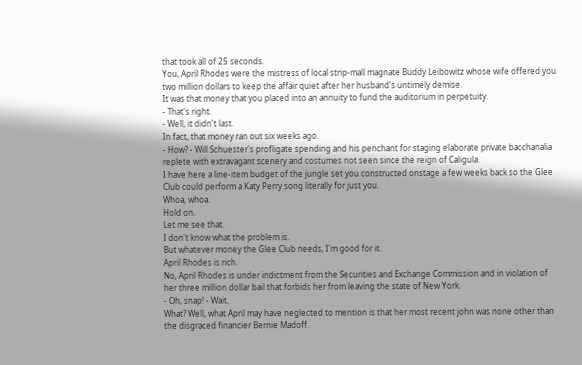that took all of 25 seconds.
You, April Rhodes were the mistress of local strip-mall magnate Buddy Leibowitz whose wife offered you two million dollars to keep the affair quiet after her husband's untimely demise.
It was that money that you placed into an annuity to fund the auditorium in perpetuity.
- That's right.
- Well, it didn't last.
In fact, that money ran out six weeks ago.
- How? - Will Schuester's profligate spending and his penchant for staging elaborate private bacchanalia replete with extravagant scenery and costumes not seen since the reign of Caligula.
I have here a line-item budget of the jungle set you constructed onstage a few weeks back so the Glee Club could perform a Katy Perry song literally for just you.
Whoa, whoa.
Hold on.
Let me see that.
I don't know what the problem is.
But whatever money the Glee Club needs, I'm good for it.
April Rhodes is rich.
No, April Rhodes is under indictment from the Securities and Exchange Commission and in violation of her three million dollar bail that forbids her from leaving the state of New York.
- Oh, snap! - Wait.
What? Well, what April may have neglected to mention is that her most recent john was none other than the disgraced financier Bernie Madoff.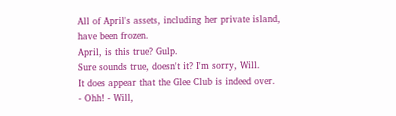All of April's assets, including her private island, have been frozen.
April, is this true? Gulp.
Sure sounds true, doesn't it? I'm sorry, Will.
It does appear that the Glee Club is indeed over.
- Ohh! - Will,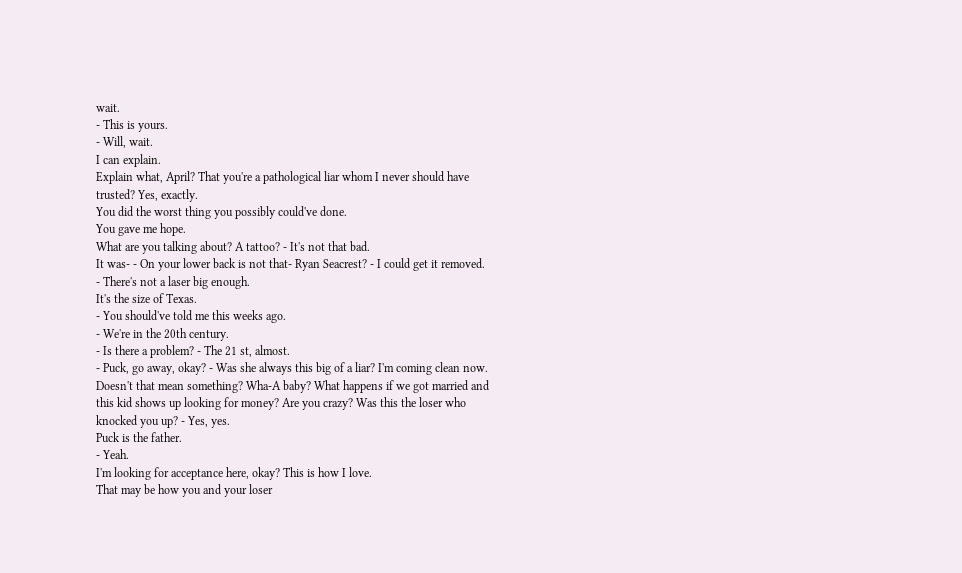wait.
- This is yours.
- Will, wait.
I can explain.
Explain what, April? That you're a pathological liar whom I never should have trusted? Yes, exactly.
You did the worst thing you possibly could've done.
You gave me hope.
What are you talking about? A tattoo? - It's not that bad.
It was- - On your lower back is not that- Ryan Seacrest? - I could get it removed.
- There's not a laser big enough.
It's the size of Texas.
- You should've told me this weeks ago.
- We're in the 20th century.
- Is there a problem? - The 21 st, almost.
- Puck, go away, okay? - Was she always this big of a liar? I'm coming clean now.
Doesn't that mean something? Wha-A baby? What happens if we got married and this kid shows up looking for money? Are you crazy? Was this the loser who knocked you up? - Yes, yes.
Puck is the father.
- Yeah.
I'm looking for acceptance here, okay? This is how I love.
That may be how you and your loser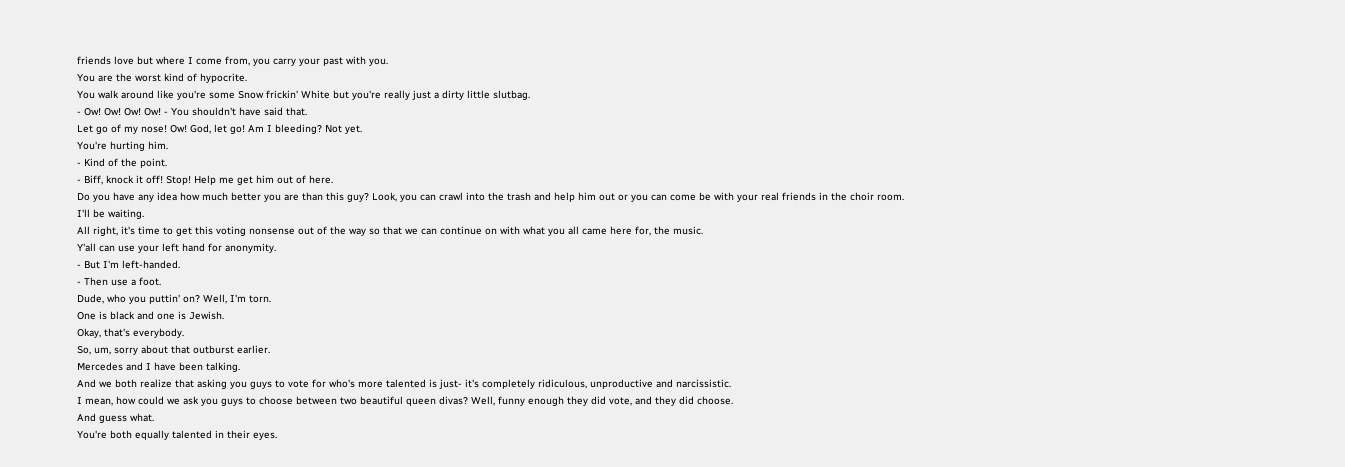friends love but where I come from, you carry your past with you.
You are the worst kind of hypocrite.
You walk around like you're some Snow frickin' White but you're really just a dirty little slutbag.
- Ow! Ow! Ow! Ow! - You shouldn't have said that.
Let go of my nose! Ow! God, let go! Am I bleeding? Not yet.
You're hurting him.
- Kind of the point.
- Biff, knock it off! Stop! Help me get him out of here.
Do you have any idea how much better you are than this guy? Look, you can crawl into the trash and help him out or you can come be with your real friends in the choir room.
I'll be waiting.
All right, it's time to get this voting nonsense out of the way so that we can continue on with what you all came here for, the music.
Y'all can use your left hand for anonymity.
- But I'm left-handed.
- Then use a foot.
Dude, who you puttin' on? Well, I'm torn.
One is black and one is Jewish.
Okay, that's everybody.
So, um, sorry about that outburst earlier.
Mercedes and I have been talking.
And we both realize that asking you guys to vote for who's more talented is just- it's completely ridiculous, unproductive and narcissistic.
I mean, how could we ask you guys to choose between two beautiful queen divas? Well, funny enough they did vote, and they did choose.
And guess what.
You're both equally talented in their eyes.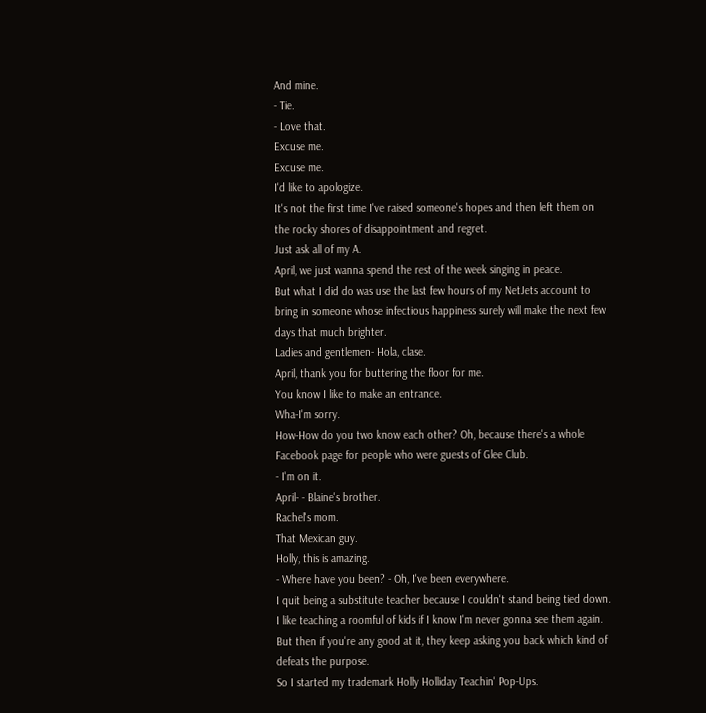And mine.
- Tie.
- Love that.
Excuse me.
Excuse me.
I'd like to apologize.
It's not the first time I've raised someone's hopes and then left them on the rocky shores of disappointment and regret.
Just ask all of my A.
April, we just wanna spend the rest of the week singing in peace.
But what I did do was use the last few hours of my NetJets account to bring in someone whose infectious happiness surely will make the next few days that much brighter.
Ladies and gentlemen- Hola, clase.
April, thank you for buttering the floor for me.
You know I like to make an entrance.
Wha-I'm sorry.
How-How do you two know each other? Oh, because there's a whole Facebook page for people who were guests of Glee Club.
- I'm on it.
April- - Blaine's brother.
Rachel's mom.
That Mexican guy.
Holly, this is amazing.
- Where have you been? - Oh, I've been everywhere.
I quit being a substitute teacher because I couldn't stand being tied down.
I like teaching a roomful of kids if I know I'm never gonna see them again.
But then if you're any good at it, they keep asking you back which kind of defeats the purpose.
So I started my trademark Holly Holliday Teachin' Pop-Ups.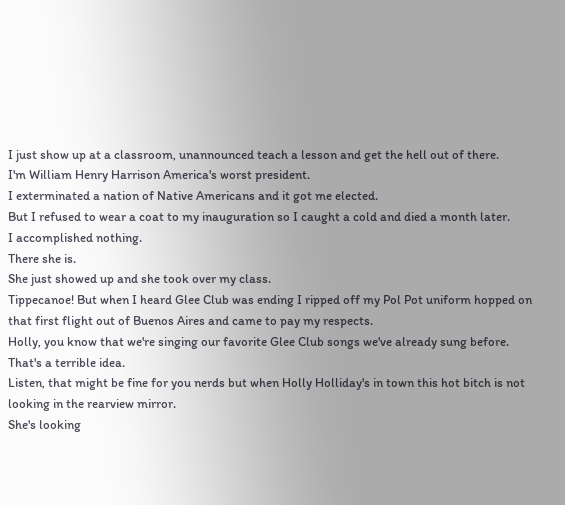I just show up at a classroom, unannounced teach a lesson and get the hell out of there.
I'm William Henry Harrison America's worst president.
I exterminated a nation of Native Americans and it got me elected.
But I refused to wear a coat to my inauguration so I caught a cold and died a month later.
I accomplished nothing.
There she is.
She just showed up and she took over my class.
Tippecanoe! But when I heard Glee Club was ending I ripped off my Pol Pot uniform hopped on that first flight out of Buenos Aires and came to pay my respects.
Holly, you know that we're singing our favorite Glee Club songs we've already sung before.
That's a terrible idea.
Listen, that might be fine for you nerds but when Holly Holliday's in town this hot bitch is not looking in the rearview mirror.
She's looking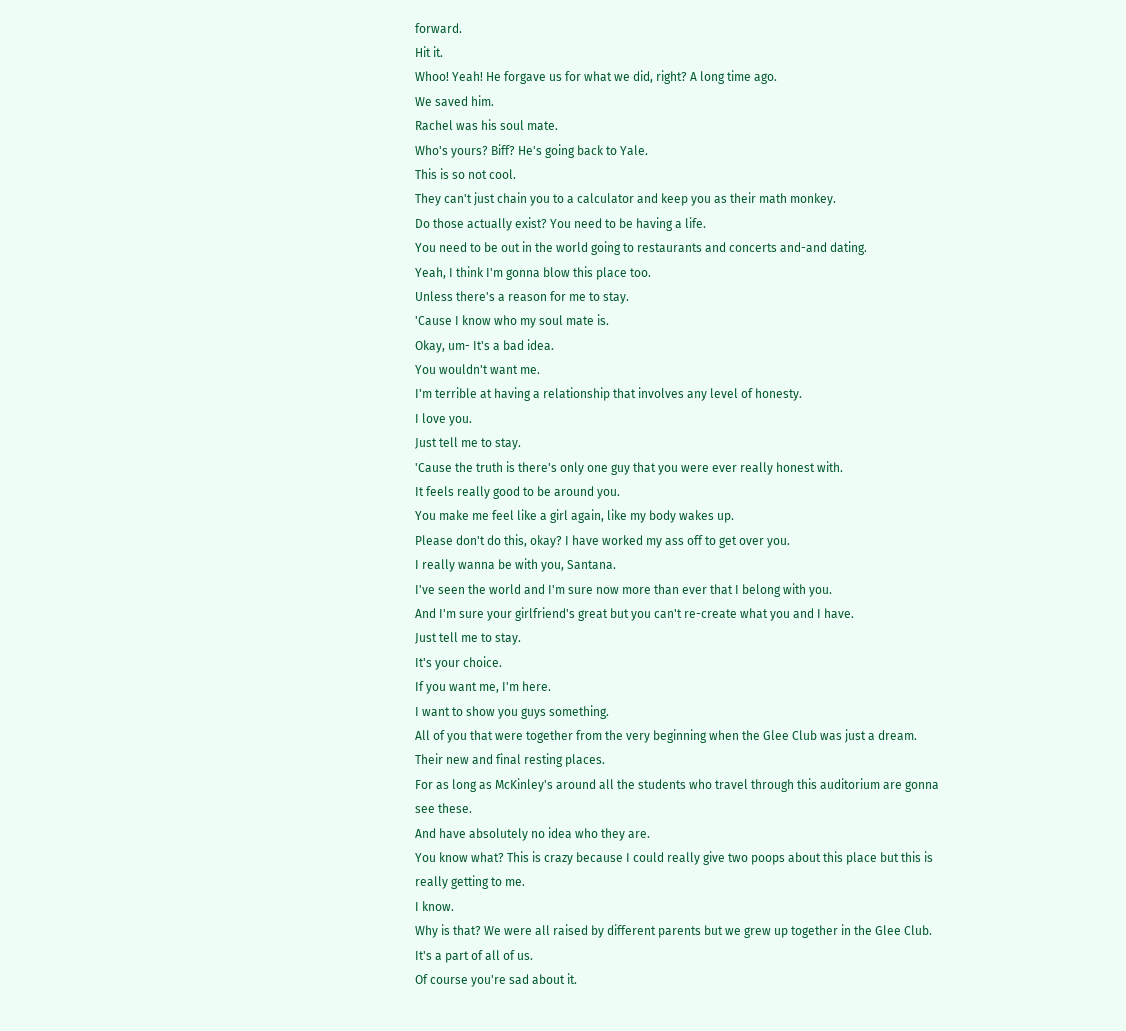forward.
Hit it.
Whoo! Yeah! He forgave us for what we did, right? A long time ago.
We saved him.
Rachel was his soul mate.
Who's yours? Biff? He's going back to Yale.
This is so not cool.
They can't just chain you to a calculator and keep you as their math monkey.
Do those actually exist? You need to be having a life.
You need to be out in the world going to restaurants and concerts and-and dating.
Yeah, I think I'm gonna blow this place too.
Unless there's a reason for me to stay.
'Cause I know who my soul mate is.
Okay, um- It's a bad idea.
You wouldn't want me.
I'm terrible at having a relationship that involves any level of honesty.
I love you.
Just tell me to stay.
'Cause the truth is there's only one guy that you were ever really honest with.
It feels really good to be around you.
You make me feel like a girl again, like my body wakes up.
Please don't do this, okay? I have worked my ass off to get over you.
I really wanna be with you, Santana.
I've seen the world and I'm sure now more than ever that I belong with you.
And I'm sure your girlfriend's great but you can't re-create what you and I have.
Just tell me to stay.
It's your choice.
If you want me, I'm here.
I want to show you guys something.
All of you that were together from the very beginning when the Glee Club was just a dream.
Their new and final resting places.
For as long as McKinley's around all the students who travel through this auditorium are gonna see these.
And have absolutely no idea who they are.
You know what? This is crazy because I could really give two poops about this place but this is really getting to me.
I know.
Why is that? We were all raised by different parents but we grew up together in the Glee Club.
It's a part of all of us.
Of course you're sad about it.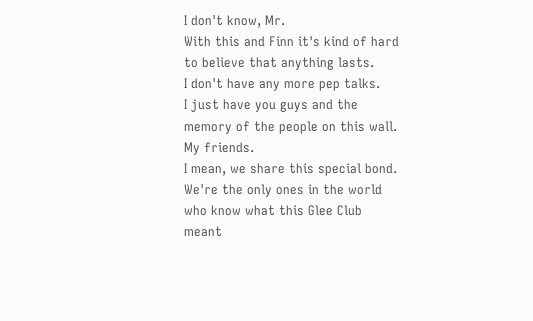I don't know, Mr.
With this and Finn it's kind of hard to believe that anything lasts.
I don't have any more pep talks.
I just have you guys and the memory of the people on this wall.
My friends.
I mean, we share this special bond.
We're the only ones in the world who know what this Glee Club meant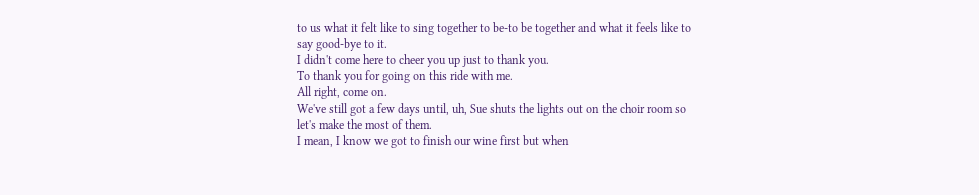to us what it felt like to sing together to be-to be together and what it feels like to say good-bye to it.
I didn't come here to cheer you up just to thank you.
To thank you for going on this ride with me.
All right, come on.
We've still got a few days until, uh, Sue shuts the lights out on the choir room so let's make the most of them.
I mean, I know we got to finish our wine first but when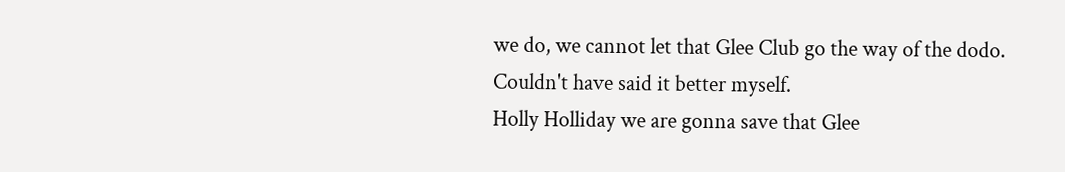we do, we cannot let that Glee Club go the way of the dodo.
Couldn't have said it better myself.
Holly Holliday we are gonna save that Glee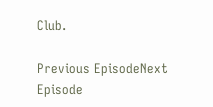Club.

Previous EpisodeNext Episode